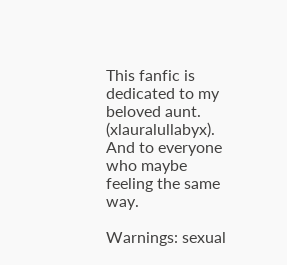This fanfic is dedicated to my beloved aunt. (xlauralullabyx). And to everyone who maybe feeling the same way.

Warnings: sexual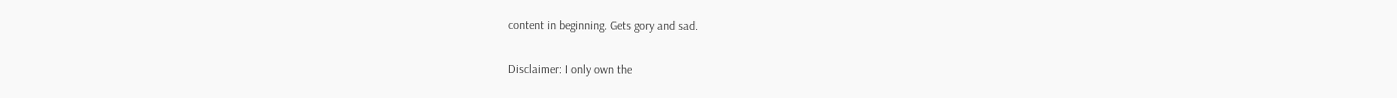content in beginning. Gets gory and sad.

Disclaimer: I only own the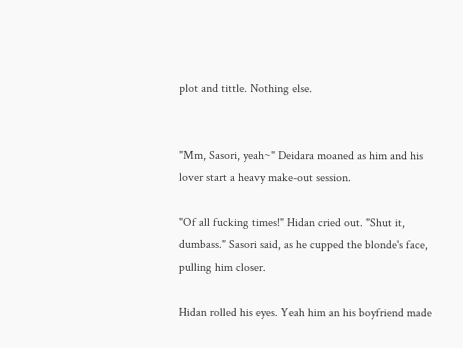plot and tittle. Nothing else.


"Mm, Sasori, yeah~" Deidara moaned as him and his lover start a heavy make-out session.

"Of all fucking times!" Hidan cried out. "Shut it, dumbass." Sasori said, as he cupped the blonde's face, pulling him closer.

Hidan rolled his eyes. Yeah him an his boyfriend made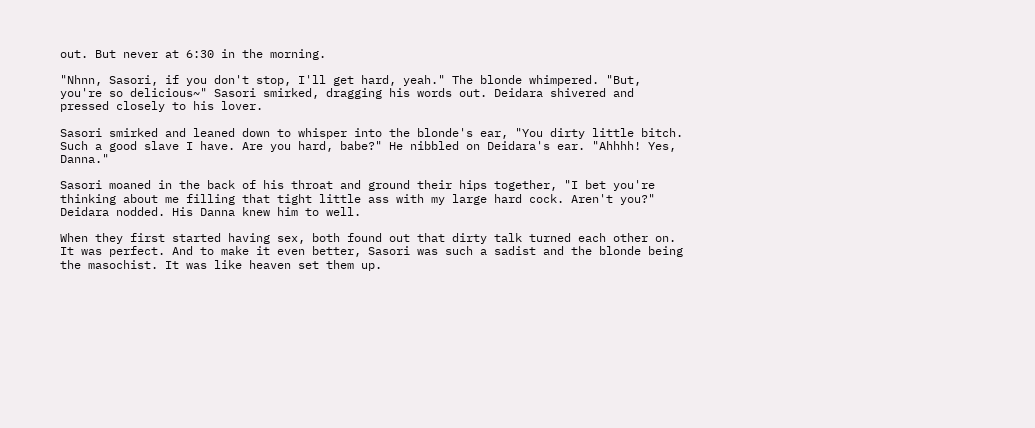out. But never at 6:30 in the morning.

"Nhnn, Sasori, if you don't stop, I'll get hard, yeah." The blonde whimpered. "But, you're so delicious~" Sasori smirked, dragging his words out. Deidara shivered and pressed closely to his lover.

Sasori smirked and leaned down to whisper into the blonde's ear, "You dirty little bitch. Such a good slave I have. Are you hard, babe?" He nibbled on Deidara's ear. "Ahhhh! Yes, Danna."

Sasori moaned in the back of his throat and ground their hips together, "I bet you're thinking about me filling that tight little ass with my large hard cock. Aren't you?" Deidara nodded. His Danna knew him to well.

When they first started having sex, both found out that dirty talk turned each other on. It was perfect. And to make it even better, Sasori was such a sadist and the blonde being the masochist. It was like heaven set them up.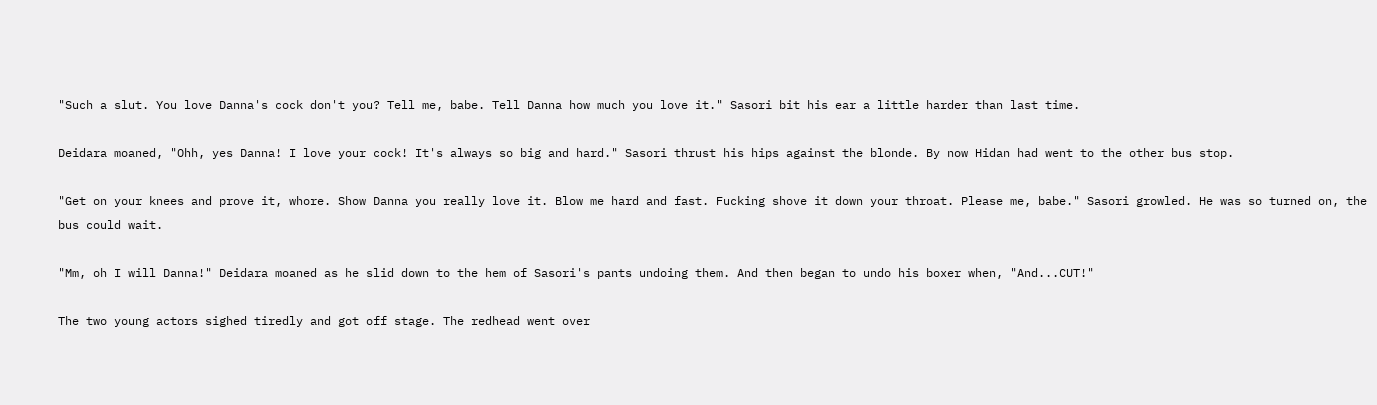"Such a slut. You love Danna's cock don't you? Tell me, babe. Tell Danna how much you love it." Sasori bit his ear a little harder than last time.

Deidara moaned, "Ohh, yes Danna! I love your cock! It's always so big and hard." Sasori thrust his hips against the blonde. By now Hidan had went to the other bus stop.

"Get on your knees and prove it, whore. Show Danna you really love it. Blow me hard and fast. Fucking shove it down your throat. Please me, babe." Sasori growled. He was so turned on, the bus could wait.

"Mm, oh I will Danna!" Deidara moaned as he slid down to the hem of Sasori's pants undoing them. And then began to undo his boxer when, "And...CUT!"

The two young actors sighed tiredly and got off stage. The redhead went over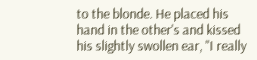to the blonde. He placed his hand in the other's and kissed his slightly swollen ear, "I really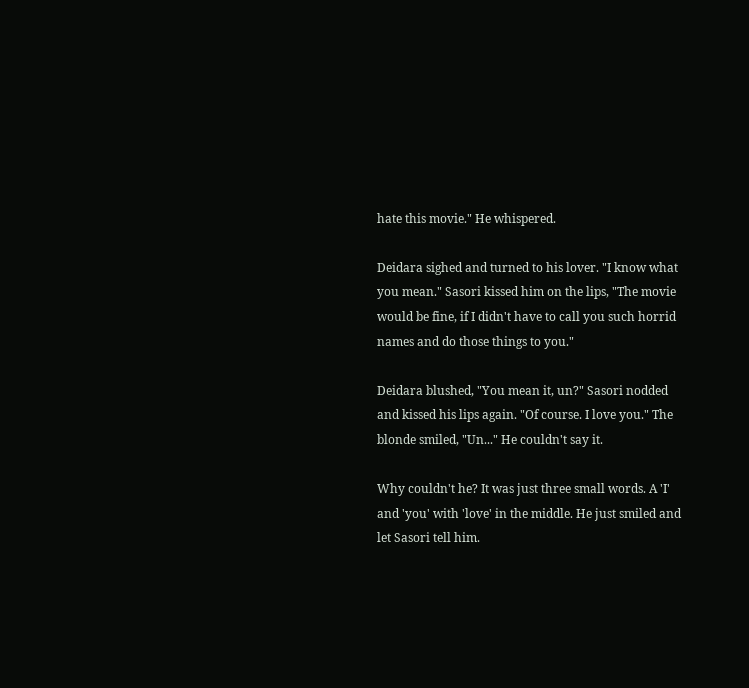hate this movie." He whispered.

Deidara sighed and turned to his lover. "I know what you mean." Sasori kissed him on the lips, "The movie would be fine, if I didn't have to call you such horrid names and do those things to you."

Deidara blushed, "You mean it, un?" Sasori nodded and kissed his lips again. "Of course. I love you." The blonde smiled, "Un..." He couldn't say it.

Why couldn't he? It was just three small words. A 'I' and 'you' with 'love' in the middle. He just smiled and let Sasori tell him.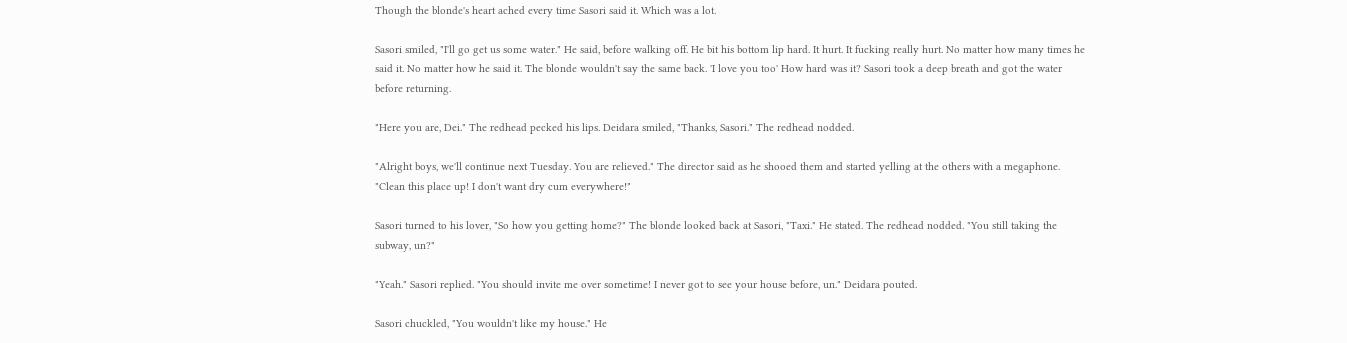Though the blonde's heart ached every time Sasori said it. Which was a lot.

Sasori smiled, "I'll go get us some water." He said, before walking off. He bit his bottom lip hard. It hurt. It fucking really hurt. No matter how many times he said it. No matter how he said it. The blonde wouldn't say the same back. 'I love you too' How hard was it? Sasori took a deep breath and got the water before returning.

"Here you are, Dei." The redhead pecked his lips. Deidara smiled, "Thanks, Sasori." The redhead nodded.

"Alright boys, we'll continue next Tuesday. You are relieved." The director said as he shooed them and started yelling at the others with a megaphone. "Clean this place up! I don't want dry cum everywhere!"

Sasori turned to his lover, "So how you getting home?" The blonde looked back at Sasori, "Taxi." He stated. The redhead nodded. "You still taking the subway, un?"

"Yeah." Sasori replied. "You should invite me over sometime! I never got to see your house before, un." Deidara pouted.

Sasori chuckled, "You wouldn't like my house." He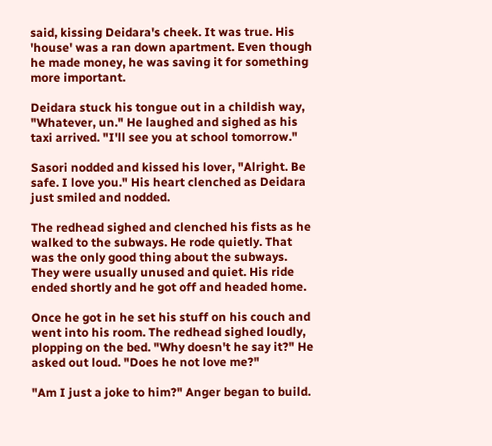said, kissing Deidara's cheek. It was true. His 'house' was a ran down apartment. Even though he made money, he was saving it for something more important.

Deidara stuck his tongue out in a childish way, "Whatever, un." He laughed and sighed as his taxi arrived. "I'll see you at school tomorrow."

Sasori nodded and kissed his lover, "Alright. Be safe. I love you." His heart clenched as Deidara just smiled and nodded.

The redhead sighed and clenched his fists as he walked to the subways. He rode quietly. That was the only good thing about the subways. They were usually unused and quiet. His ride ended shortly and he got off and headed home.

Once he got in he set his stuff on his couch and went into his room. The redhead sighed loudly, plopping on the bed. "Why doesn't he say it?" He asked out loud. "Does he not love me?"

"Am I just a joke to him?" Anger began to build.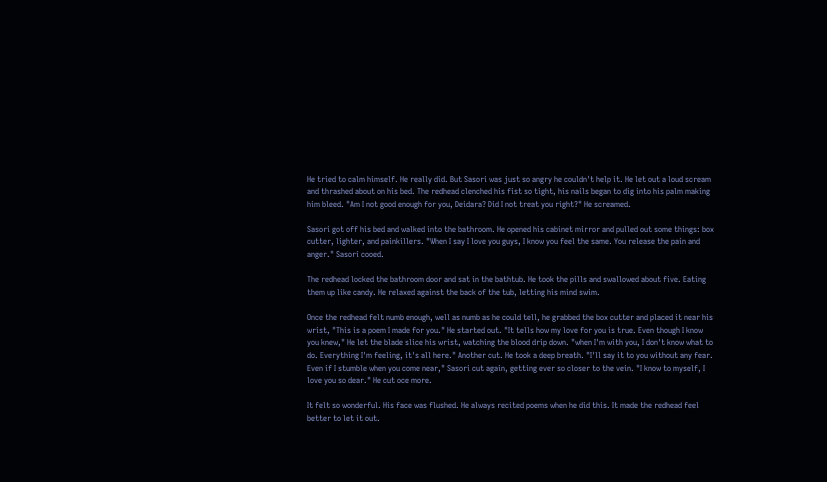He tried to calm himself. He really did. But Sasori was just so angry he couldn't help it. He let out a loud scream and thrashed about on his bed. The redhead clenched his fist so tight, his nails began to dig into his palm making him bleed. "Am I not good enough for you, Deidara? Did I not treat you right?" He screamed.

Sasori got off his bed and walked into the bathroom. He opened his cabinet mirror and pulled out some things: box cutter, lighter, and painkillers. "When I say I love you guys, I know you feel the same. You release the pain and anger." Sasori cooed.

The redhead locked the bathroom door and sat in the bathtub. He took the pills and swallowed about five. Eating them up like candy. He relaxed against the back of the tub, letting his mind swim.

Once the redhead felt numb enough, well as numb as he could tell, he grabbed the box cutter and placed it near his wrist, "This is a poem I made for you." He started out. "It tells how my love for you is true. Even though I know you knew," He let the blade slice his wrist, watching the blood drip down. "when I'm with you, I don't know what to do. Everything I'm feeling, it's all here." Another cut. He took a deep breath. "I'll say it to you without any fear. Even if I stumble when you come near," Sasori cut again, getting ever so closer to the vein. "I know to myself, I love you so dear." He cut oce more.

It felt so wonderful. His face was flushed. He always recited poems when he did this. It made the redhead feel better to let it out.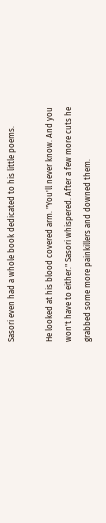Sasori even had a whole book dedicated to his little poems.

He looked at his blood covered arm. "You'll never know. And you won't have to either." Sasori whispered. After a few more cuts he grabbed some more painkillers and downed them.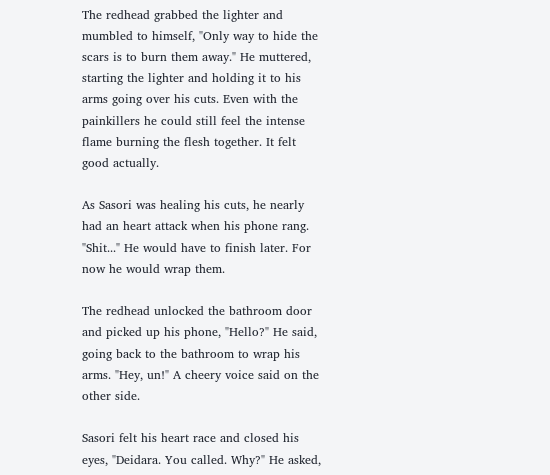The redhead grabbed the lighter and mumbled to himself, "Only way to hide the scars is to burn them away." He muttered, starting the lighter and holding it to his arms going over his cuts. Even with the painkillers he could still feel the intense flame burning the flesh together. It felt good actually.

As Sasori was healing his cuts, he nearly had an heart attack when his phone rang. "Shit..." He would have to finish later. For now he would wrap them.

The redhead unlocked the bathroom door and picked up his phone, "Hello?" He said, going back to the bathroom to wrap his arms. "Hey, un!" A cheery voice said on the other side.

Sasori felt his heart race and closed his eyes, "Deidara. You called. Why?" He asked,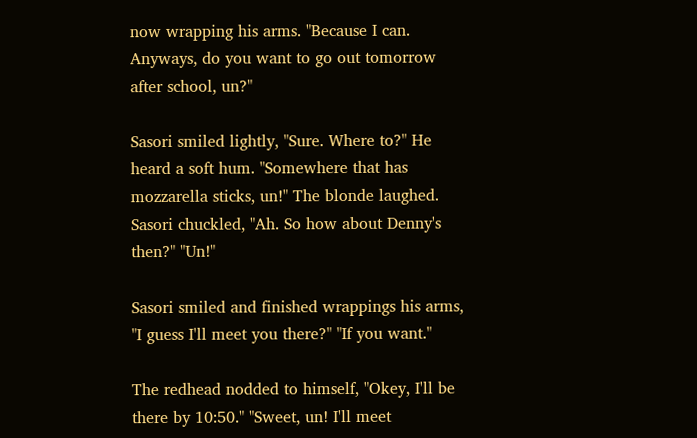now wrapping his arms. "Because I can. Anyways, do you want to go out tomorrow after school, un?"

Sasori smiled lightly, "Sure. Where to?" He heard a soft hum. "Somewhere that has mozzarella sticks, un!" The blonde laughed. Sasori chuckled, "Ah. So how about Denny's then?" "Un!"

Sasori smiled and finished wrappings his arms, "I guess I'll meet you there?" "If you want."

The redhead nodded to himself, "Okey, I'll be there by 10:50." "Sweet, un! I'll meet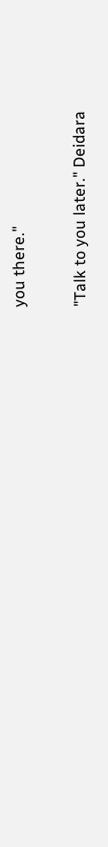you there."

"Talk to you later." Deidara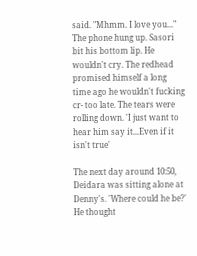said. "Mhmm. I love you..." The phone hung up. Sasori bit his bottom lip. He wouldn't cry. The redhead promised himself a long time ago he wouldn't fucking cr- too late. The tears were rolling down. 'I just want to hear him say it...Even if it isn't true'

The next day around 10:50, Deidara was sitting alone at Denny's. 'Where could he be?' He thought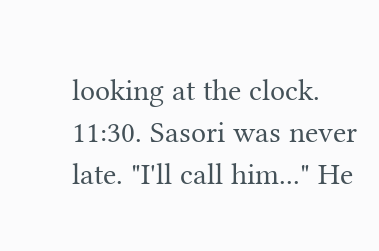looking at the clock. 11:30. Sasori was never late. "I'll call him..." He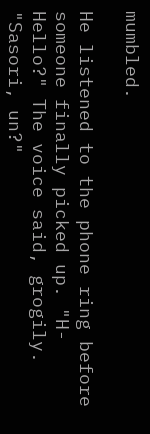mumbled.

He listened to the phone ring before someone finally picked up. "H-Hello?" The voice said, grogily. "Sasori, un?"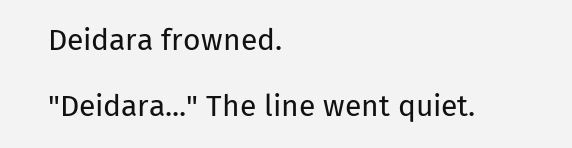Deidara frowned.

"Deidara..." The line went quiet.